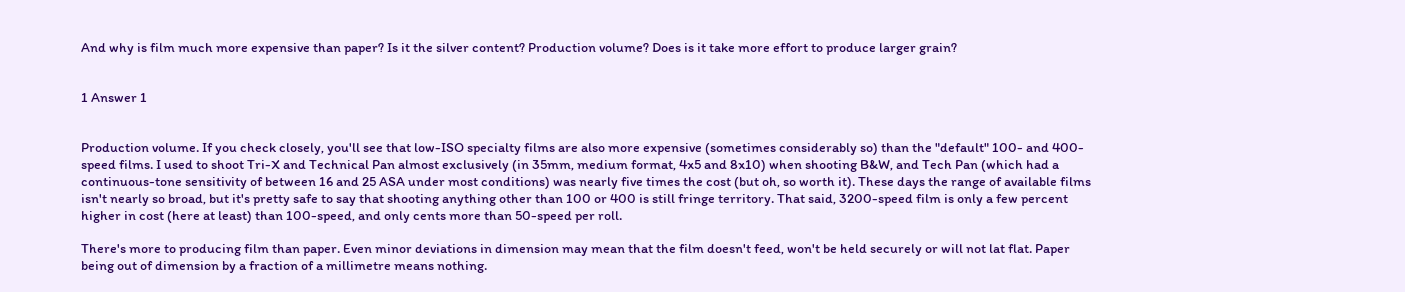And why is film much more expensive than paper? Is it the silver content? Production volume? Does is it take more effort to produce larger grain?


1 Answer 1


Production volume. If you check closely, you'll see that low-ISO specialty films are also more expensive (sometimes considerably so) than the "default" 100- and 400-speed films. I used to shoot Tri-X and Technical Pan almost exclusively (in 35mm, medium format, 4x5 and 8x10) when shooting B&W, and Tech Pan (which had a continuous-tone sensitivity of between 16 and 25 ASA under most conditions) was nearly five times the cost (but oh, so worth it). These days the range of available films isn't nearly so broad, but it's pretty safe to say that shooting anything other than 100 or 400 is still fringe territory. That said, 3200-speed film is only a few percent higher in cost (here at least) than 100-speed, and only cents more than 50-speed per roll.

There's more to producing film than paper. Even minor deviations in dimension may mean that the film doesn't feed, won't be held securely or will not lat flat. Paper being out of dimension by a fraction of a millimetre means nothing.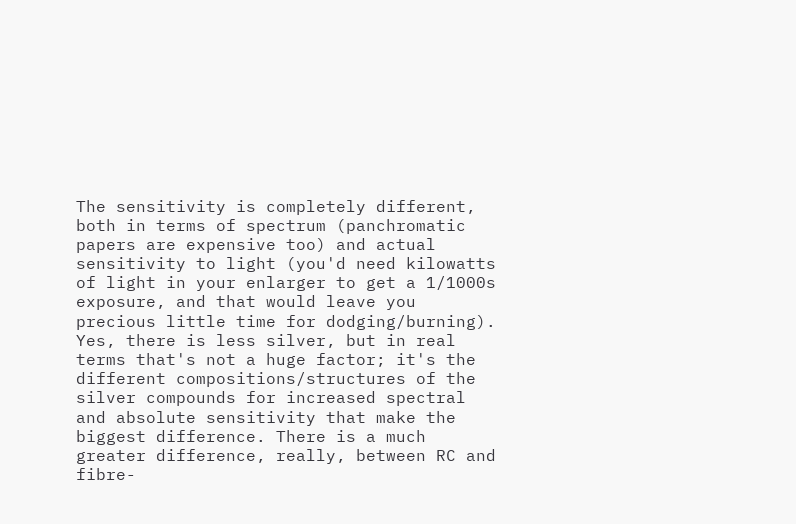The sensitivity is completely different, both in terms of spectrum (panchromatic papers are expensive too) and actual sensitivity to light (you'd need kilowatts of light in your enlarger to get a 1/1000s exposure, and that would leave you precious little time for dodging/burning). Yes, there is less silver, but in real terms that's not a huge factor; it's the different compositions/structures of the silver compounds for increased spectral and absolute sensitivity that make the biggest difference. There is a much greater difference, really, between RC and fibre-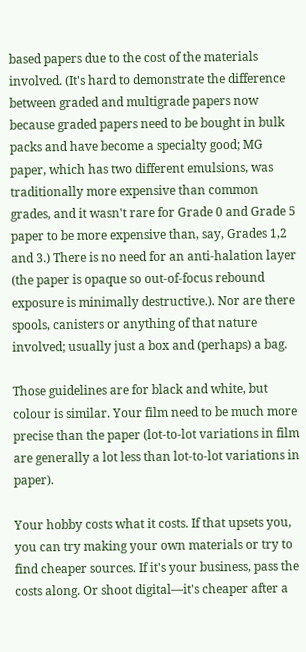based papers due to the cost of the materials involved. (It's hard to demonstrate the difference between graded and multigrade papers now because graded papers need to be bought in bulk packs and have become a specialty good; MG paper, which has two different emulsions, was traditionally more expensive than common grades, and it wasn't rare for Grade 0 and Grade 5 paper to be more expensive than, say, Grades 1,2 and 3.) There is no need for an anti-halation layer (the paper is opaque so out-of-focus rebound exposure is minimally destructive.). Nor are there spools, canisters or anything of that nature involved; usually just a box and (perhaps) a bag.

Those guidelines are for black and white, but colour is similar. Your film need to be much more precise than the paper (lot-to-lot variations in film are generally a lot less than lot-to-lot variations in paper).

Your hobby costs what it costs. If that upsets you, you can try making your own materials or try to find cheaper sources. If it's your business, pass the costs along. Or shoot digital—it's cheaper after a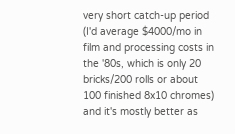very short catch-up period (I'd average $4000/mo in film and processing costs in the '80s, which is only 20 bricks/200 rolls or about 100 finished 8x10 chromes) and it's mostly better as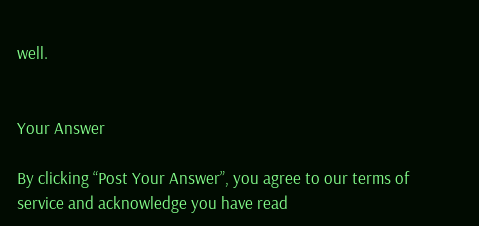well.


Your Answer

By clicking “Post Your Answer”, you agree to our terms of service and acknowledge you have read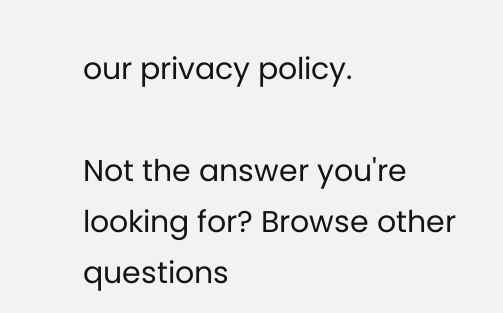our privacy policy.

Not the answer you're looking for? Browse other questions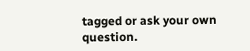tagged or ask your own question.